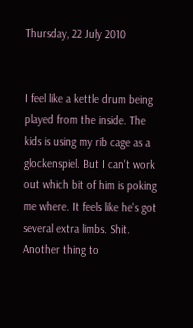Thursday, 22 July 2010


I feel like a kettle drum being played from the inside. The kids is using my rib cage as a glockenspiel. But I can't work out which bit of him is poking me where. It feels like he's got several extra limbs. Shit. Another thing to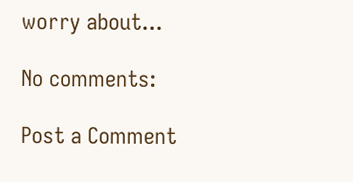worry about...

No comments:

Post a Comment